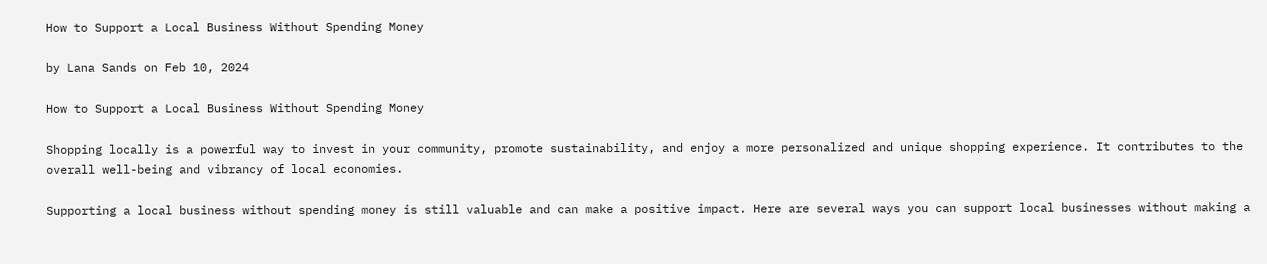How to Support a Local Business Without Spending Money

by Lana Sands on Feb 10, 2024

How to Support a Local Business Without Spending Money

Shopping locally is a powerful way to invest in your community, promote sustainability, and enjoy a more personalized and unique shopping experience. It contributes to the overall well-being and vibrancy of local economies.

Supporting a local business without spending money is still valuable and can make a positive impact. Here are several ways you can support local businesses without making a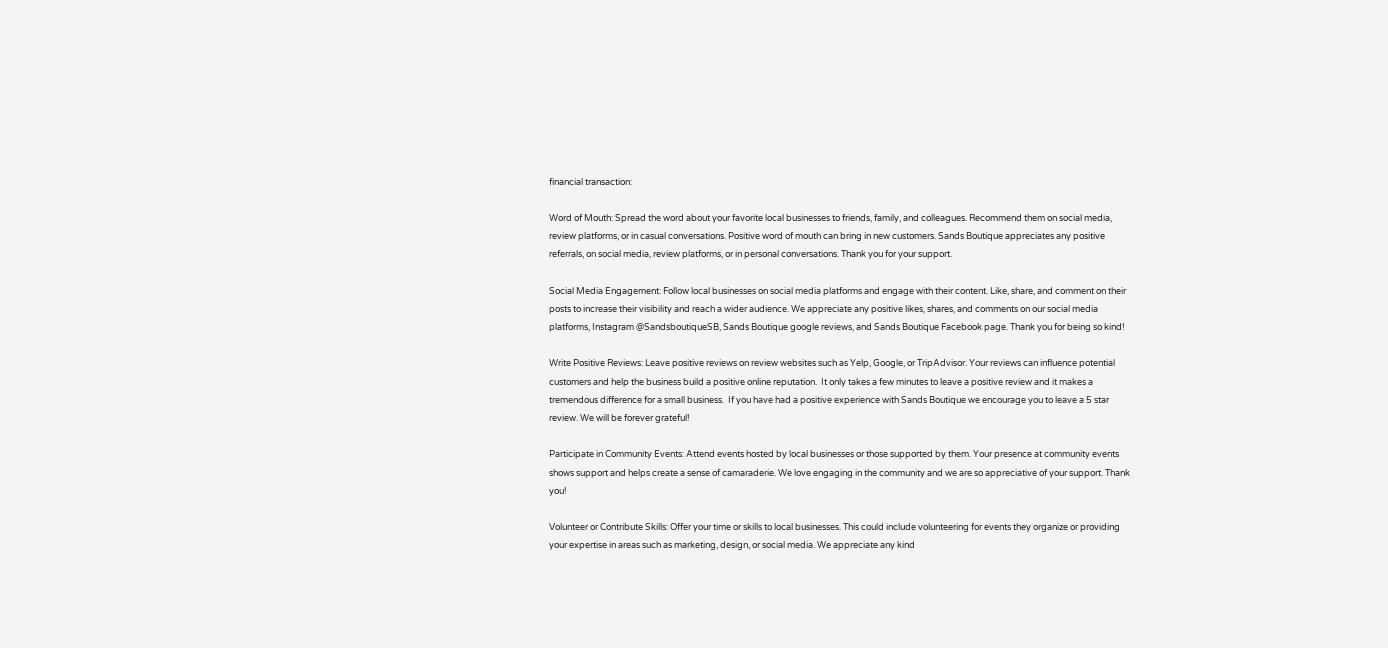financial transaction:

Word of Mouth: Spread the word about your favorite local businesses to friends, family, and colleagues. Recommend them on social media, review platforms, or in casual conversations. Positive word of mouth can bring in new customers. Sands Boutique appreciates any positive referrals, on social media, review platforms, or in personal conversations. Thank you for your support.

Social Media Engagement: Follow local businesses on social media platforms and engage with their content. Like, share, and comment on their posts to increase their visibility and reach a wider audience. We appreciate any positive likes, shares, and comments on our social media platforms, Instagram @SandsboutiqueSB, Sands Boutique google reviews, and Sands Boutique Facebook page. Thank you for being so kind!

Write Positive Reviews: Leave positive reviews on review websites such as Yelp, Google, or TripAdvisor. Your reviews can influence potential customers and help the business build a positive online reputation.  It only takes a few minutes to leave a positive review and it makes a tremendous difference for a small business.  If you have had a positive experience with Sands Boutique we encourage you to leave a 5 star review. We will be forever grateful!

Participate in Community Events: Attend events hosted by local businesses or those supported by them. Your presence at community events shows support and helps create a sense of camaraderie. We love engaging in the community and we are so appreciative of your support. Thank you!

Volunteer or Contribute Skills: Offer your time or skills to local businesses. This could include volunteering for events they organize or providing your expertise in areas such as marketing, design, or social media. We appreciate any kind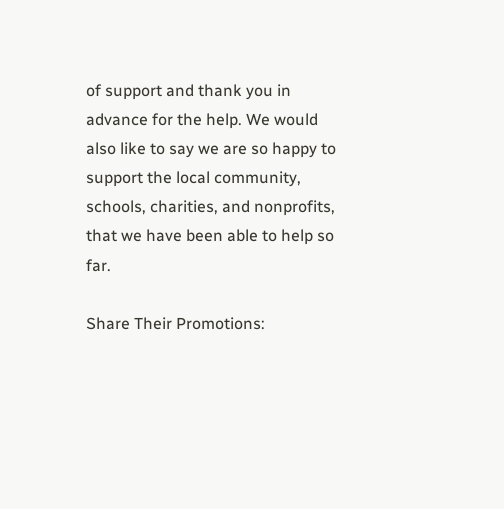of support and thank you in advance for the help. We would also like to say we are so happy to support the local community, schools, charities, and nonprofits, that we have been able to help so far.

Share Their Promotions: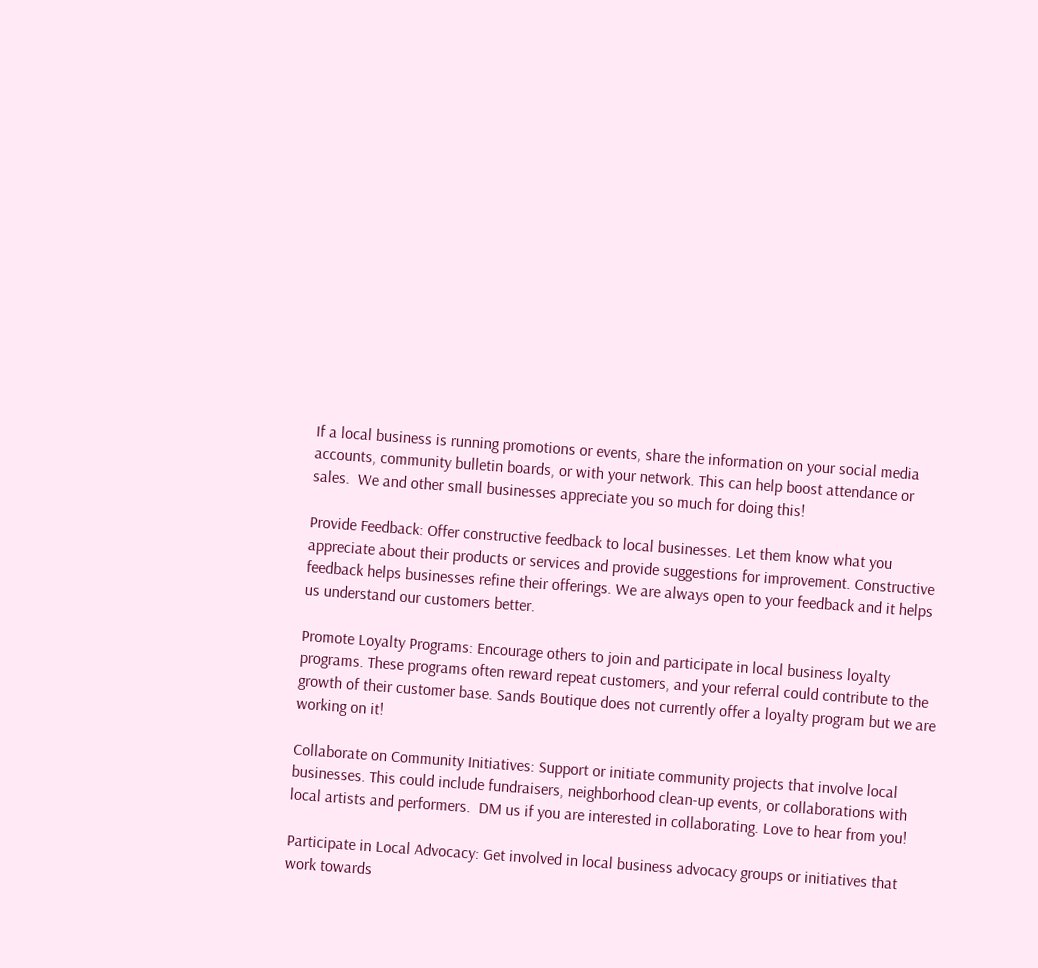If a local business is running promotions or events, share the information on your social media accounts, community bulletin boards, or with your network. This can help boost attendance or sales.  We and other small businesses appreciate you so much for doing this!

Provide Feedback: Offer constructive feedback to local businesses. Let them know what you appreciate about their products or services and provide suggestions for improvement. Constructive feedback helps businesses refine their offerings. We are always open to your feedback and it helps us understand our customers better.

Promote Loyalty Programs: Encourage others to join and participate in local business loyalty programs. These programs often reward repeat customers, and your referral could contribute to the growth of their customer base. Sands Boutique does not currently offer a loyalty program but we are working on it!

Collaborate on Community Initiatives: Support or initiate community projects that involve local businesses. This could include fundraisers, neighborhood clean-up events, or collaborations with local artists and performers.  DM us if you are interested in collaborating. Love to hear from you!

Participate in Local Advocacy: Get involved in local business advocacy groups or initiatives that work towards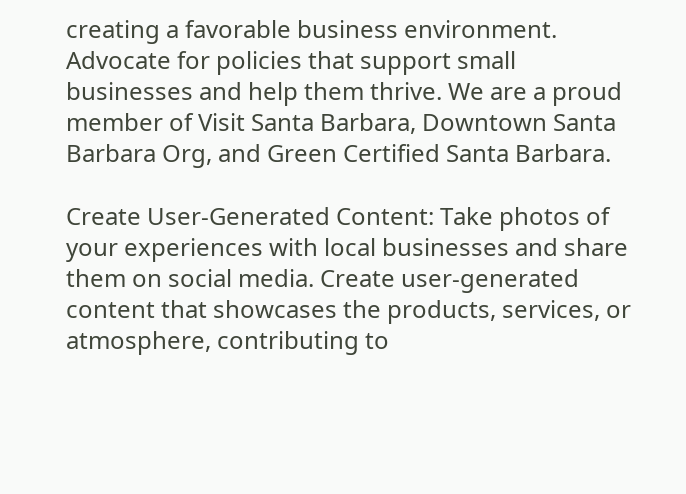creating a favorable business environment. Advocate for policies that support small businesses and help them thrive. We are a proud member of Visit Santa Barbara, Downtown Santa Barbara Org, and Green Certified Santa Barbara.

Create User-Generated Content: Take photos of your experiences with local businesses and share them on social media. Create user-generated content that showcases the products, services, or atmosphere, contributing to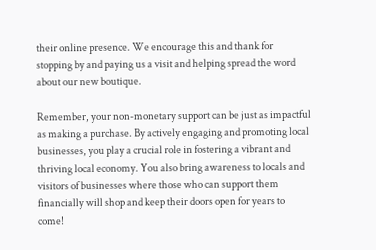their online presence. We encourage this and thank for stopping by and paying us a visit and helping spread the word about our new boutique.

Remember, your non-monetary support can be just as impactful as making a purchase. By actively engaging and promoting local businesses, you play a crucial role in fostering a vibrant and thriving local economy. You also bring awareness to locals and visitors of businesses where those who can support them financially will shop and keep their doors open for years to come!